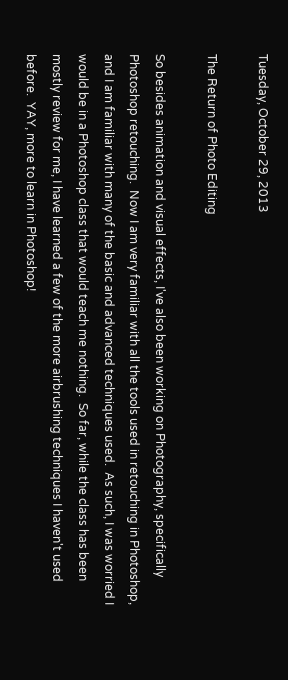Tuesday, October 29, 2013

The Return of Photo Editing

So besides animation and visual effects, I've also been working on Photography, specifically Photoshop retouching.  Now I am very familiar with all the tools used in retouching in Photoshop, and I am familiar with many of the basic and advanced techniques used.  As such, I was worried I would be in a Photoshop class that would teach me nothing.  So far, while the class has been mostly review for me, I have learned a few of the more airbrushing techniques I haven't used before.  YAY, more to learn in Photoshop!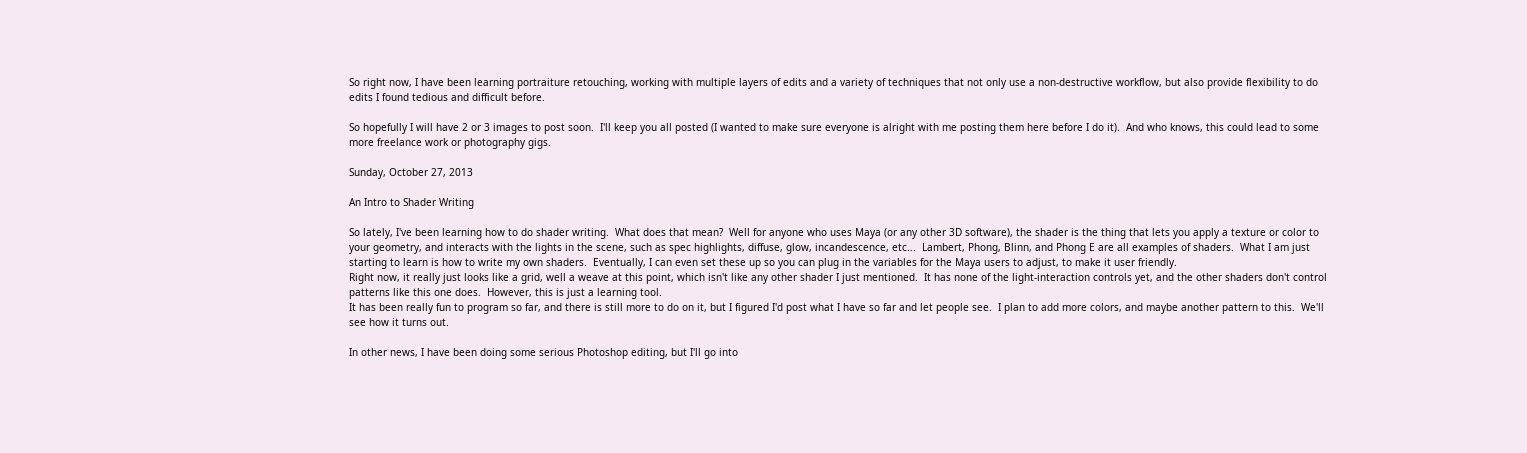So right now, I have been learning portraiture retouching, working with multiple layers of edits and a variety of techniques that not only use a non-destructive workflow, but also provide flexibility to do edits I found tedious and difficult before.

So hopefully I will have 2 or 3 images to post soon.  I'll keep you all posted (I wanted to make sure everyone is alright with me posting them here before I do it).  And who knows, this could lead to some more freelance work or photography gigs.

Sunday, October 27, 2013

An Intro to Shader Writing

So lately, I've been learning how to do shader writing.  What does that mean?  Well for anyone who uses Maya (or any other 3D software), the shader is the thing that lets you apply a texture or color to your geometry, and interacts with the lights in the scene, such as spec highlights, diffuse, glow, incandescence, etc...  Lambert, Phong, Blinn, and Phong E are all examples of shaders.  What I am just starting to learn is how to write my own shaders.  Eventually, I can even set these up so you can plug in the variables for the Maya users to adjust, to make it user friendly.
Right now, it really just looks like a grid, well a weave at this point, which isn't like any other shader I just mentioned.  It has none of the light-interaction controls yet, and the other shaders don't control patterns like this one does.  However, this is just a learning tool.
It has been really fun to program so far, and there is still more to do on it, but I figured I'd post what I have so far and let people see.  I plan to add more colors, and maybe another pattern to this.  We'll see how it turns out.

In other news, I have been doing some serious Photoshop editing, but I'll go into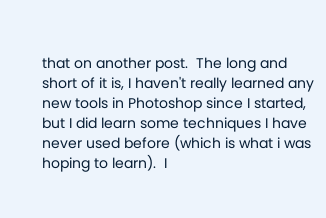that on another post.  The long and short of it is, I haven't really learned any new tools in Photoshop since I started, but I did learn some techniques I have never used before (which is what i was hoping to learn).  I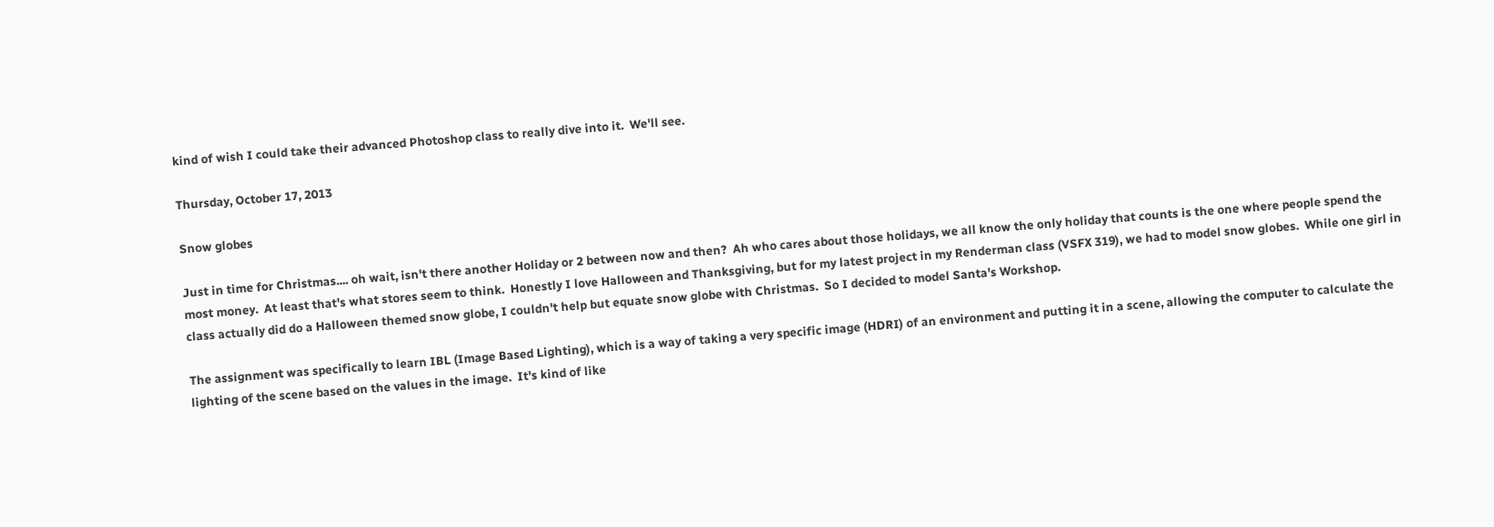kind of wish I could take their advanced Photoshop class to really dive into it.  We'll see.

Thursday, October 17, 2013

Snow globes

Just in time for Christmas.... oh wait, isn't there another Holiday or 2 between now and then?  Ah who cares about those holidays, we all know the only holiday that counts is the one where people spend the most money.  At least that's what stores seem to think.  Honestly I love Halloween and Thanksgiving, but for my latest project in my Renderman class (VSFX 319), we had to model snow globes.  While one girl in class actually did do a Halloween themed snow globe, I couldn't help but equate snow globe with Christmas.  So I decided to model Santa's Workshop.

The assignment was specifically to learn IBL (Image Based Lighting), which is a way of taking a very specific image (HDRI) of an environment and putting it in a scene, allowing the computer to calculate the lighting of the scene based on the values in the image.  It's kind of like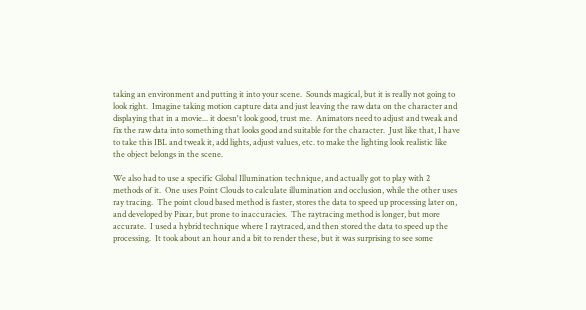taking an environment and putting it into your scene.  Sounds magical, but it is really not going to look right.  Imagine taking motion capture data and just leaving the raw data on the character and displaying that in a movie... it doesn't look good, trust me.  Animators need to adjust and tweak and fix the raw data into something that looks good and suitable for the character.  Just like that, I have to take this IBL and tweak it, add lights, adjust values, etc. to make the lighting look realistic like the object belongs in the scene.

We also had to use a specific Global Illumination technique, and actually got to play with 2 methods of it.  One uses Point Clouds to calculate illumination and occlusion, while the other uses ray tracing.  The point cloud based method is faster, stores the data to speed up processing later on, and developed by Pixar, but prone to inaccuracies.  The raytracing method is longer, but more accurate.  I used a hybrid technique where I raytraced, and then stored the data to speed up the processing.  It took about an hour and a bit to render these, but it was surprising to see some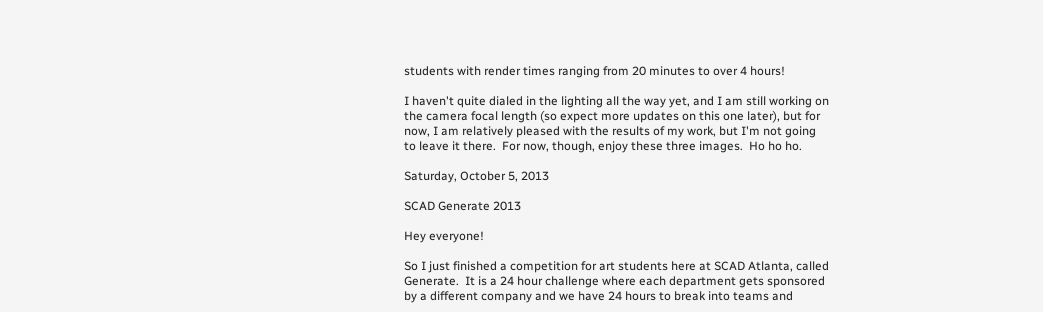students with render times ranging from 20 minutes to over 4 hours!

I haven't quite dialed in the lighting all the way yet, and I am still working on the camera focal length (so expect more updates on this one later), but for now, I am relatively pleased with the results of my work, but I'm not going to leave it there.  For now, though, enjoy these three images.  Ho ho ho.

Saturday, October 5, 2013

SCAD Generate 2013

Hey everyone!

So I just finished a competition for art students here at SCAD Atlanta, called Generate.  It is a 24 hour challenge where each department gets sponsored by a different company and we have 24 hours to break into teams and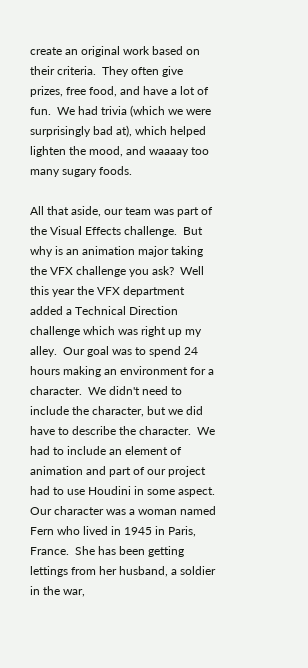create an original work based on their criteria.  They often give prizes, free food, and have a lot of fun.  We had trivia (which we were surprisingly bad at), which helped lighten the mood, and waaaay too many sugary foods.

All that aside, our team was part of the Visual Effects challenge.  But why is an animation major taking the VFX challenge you ask?  Well this year the VFX department added a Technical Direction challenge which was right up my alley.  Our goal was to spend 24 hours making an environment for a character.  We didn't need to include the character, but we did have to describe the character.  We had to include an element of animation and part of our project had to use Houdini in some aspect.  Our character was a woman named Fern who lived in 1945 in Paris, France.  She has been getting lettings from her husband, a soldier in the war,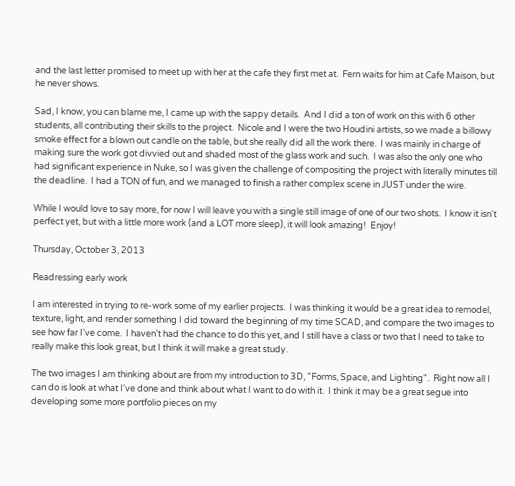and the last letter promised to meet up with her at the cafe they first met at.  Fern waits for him at Cafe Maison, but he never shows.

Sad, I know, you can blame me, I came up with the sappy details.  And I did a ton of work on this with 6 other students, all contributing their skills to the project.  Nicole and I were the two Houdini artists, so we made a billowy smoke effect for a blown out candle on the table, but she really did all the work there.  I was mainly in charge of making sure the work got divvied out and shaded most of the glass work and such.  I was also the only one who had significant experience in Nuke, so I was given the challenge of compositing the project with literally minutes till the deadline.  I had a TON of fun, and we managed to finish a rather complex scene in JUST under the wire.

While I would love to say more, for now I will leave you with a single still image of one of our two shots.  I know it isn't perfect yet, but with a little more work (and a LOT more sleep), it will look amazing!  Enjoy!

Thursday, October 3, 2013

Readressing early work

I am interested in trying to re-work some of my earlier projects.  I was thinking it would be a great idea to remodel, texture, light, and render something I did toward the beginning of my time SCAD, and compare the two images to see how far I've come.  I haven't had the chance to do this yet, and I still have a class or two that I need to take to really make this look great, but I think it will make a great study.

The two images I am thinking about are from my introduction to 3D, "Forms, Space, and Lighting".  Right now all I can do is look at what I've done and think about what I want to do with it.  I think it may be a great segue into developing some more portfolio pieces on my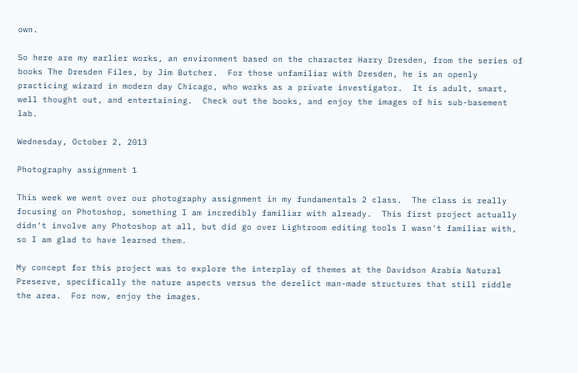own.

So here are my earlier works, an environment based on the character Harry Dresden, from the series of books The Dresden Files, by Jim Butcher.  For those unfamiliar with Dresden, he is an openly practicing wizard in modern day Chicago, who works as a private investigator.  It is adult, smart, well thought out, and entertaining.  Check out the books, and enjoy the images of his sub-basement lab.

Wednesday, October 2, 2013

Photography assignment 1

This week we went over our photography assignment in my fundamentals 2 class.  The class is really focusing on Photoshop, something I am incredibly familiar with already.  This first project actually didn't involve any Photoshop at all, but did go over Lightroom editing tools I wasn't familiar with, so I am glad to have learned them.

My concept for this project was to explore the interplay of themes at the Davidson Arabia Natural Preserve, specifically the nature aspects versus the derelict man-made structures that still riddle the area.  For now, enjoy the images.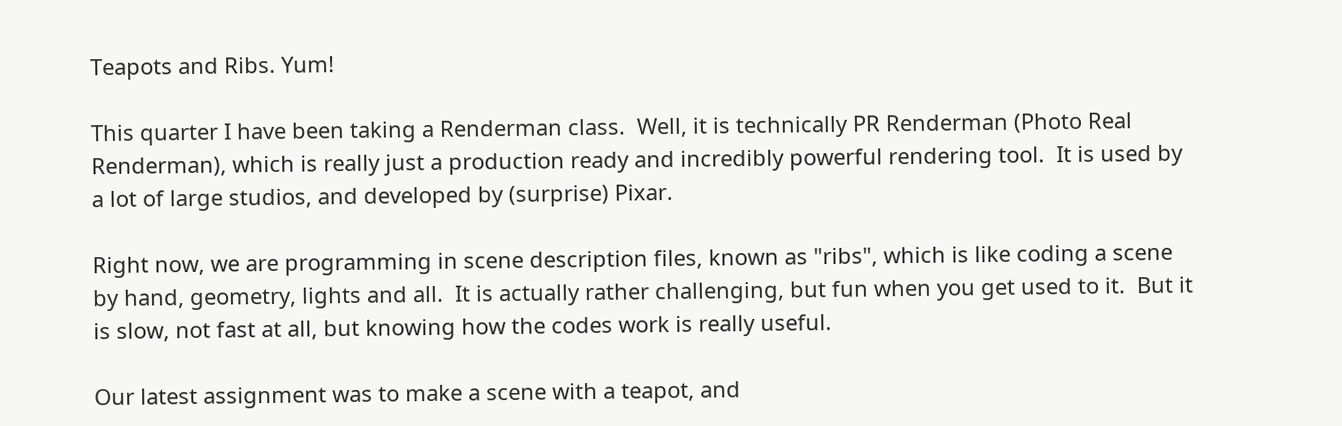Teapots and Ribs. Yum!

This quarter I have been taking a Renderman class.  Well, it is technically PR Renderman (Photo Real Renderman), which is really just a production ready and incredibly powerful rendering tool.  It is used by a lot of large studios, and developed by (surprise) Pixar.

Right now, we are programming in scene description files, known as "ribs", which is like coding a scene by hand, geometry, lights and all.  It is actually rather challenging, but fun when you get used to it.  But it is slow, not fast at all, but knowing how the codes work is really useful.

Our latest assignment was to make a scene with a teapot, and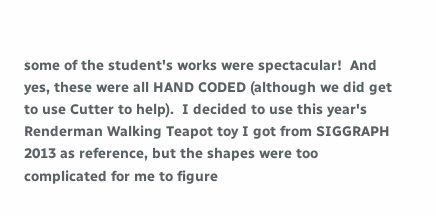some of the student's works were spectacular!  And yes, these were all HAND CODED (although we did get to use Cutter to help).  I decided to use this year's Renderman Walking Teapot toy I got from SIGGRAPH 2013 as reference, but the shapes were too complicated for me to figure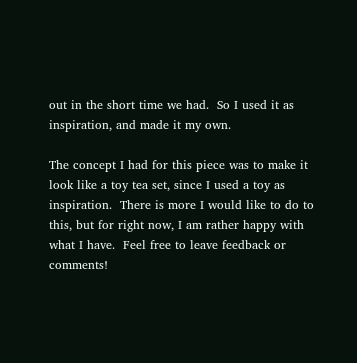out in the short time we had.  So I used it as inspiration, and made it my own.

The concept I had for this piece was to make it look like a toy tea set, since I used a toy as inspiration.  There is more I would like to do to this, but for right now, I am rather happy with what I have.  Feel free to leave feedback or comments!